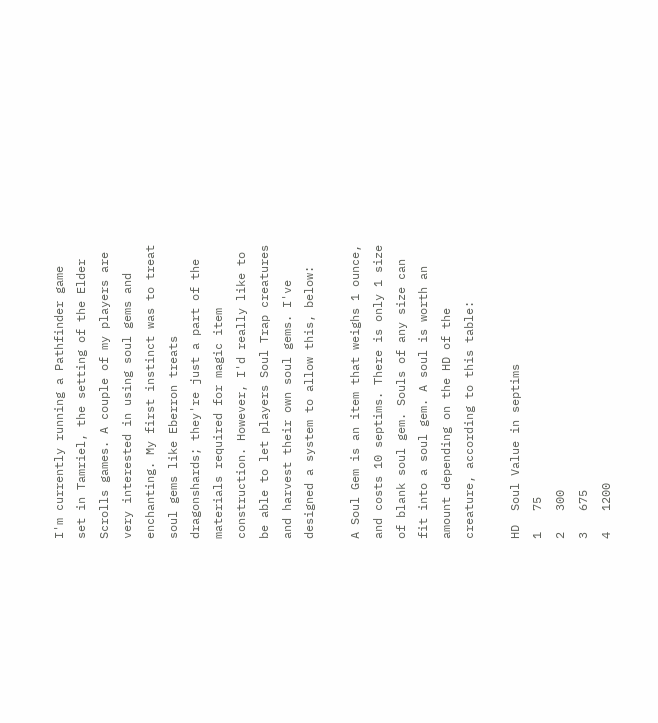I'm currently running a Pathfinder game set in Tamriel, the setting of the Elder Scrolls games. A couple of my players are very interested in using soul gems and enchanting. My first instinct was to treat soul gems like Eberron treats dragonshards; they're just a part of the materials required for magic item construction. However, I'd really like to be able to let players Soul Trap creatures and harvest their own soul gems. I've designed a system to allow this, below:

A Soul Gem is an item that weighs 1 ounce, and costs 10 septims. There is only 1 size of blank soul gem. Souls of any size can fit into a soul gem. A soul is worth an amount depending on the HD of the creature, according to this table:

HD  Soul Value in septims
1   75
2   300
3   675
4   1200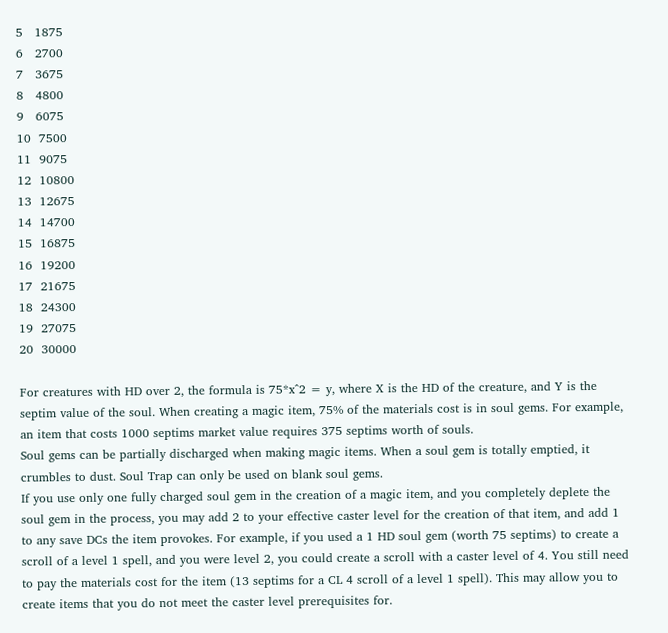5   1875
6   2700
7   3675
8   4800
9   6075
10  7500
11  9075
12  10800
13  12675
14  14700
15  16875
16  19200
17  21675
18  24300
19  27075
20  30000

For creatures with HD over 2, the formula is 75*x^2 = y, where X is the HD of the creature, and Y is the septim value of the soul. When creating a magic item, 75% of the materials cost is in soul gems. For example, an item that costs 1000 septims market value requires 375 septims worth of souls.
Soul gems can be partially discharged when making magic items. When a soul gem is totally emptied, it crumbles to dust. Soul Trap can only be used on blank soul gems.
If you use only one fully charged soul gem in the creation of a magic item, and you completely deplete the soul gem in the process, you may add 2 to your effective caster level for the creation of that item, and add 1 to any save DCs the item provokes. For example, if you used a 1 HD soul gem (worth 75 septims) to create a scroll of a level 1 spell, and you were level 2, you could create a scroll with a caster level of 4. You still need to pay the materials cost for the item (13 septims for a CL 4 scroll of a level 1 spell). This may allow you to create items that you do not meet the caster level prerequisites for.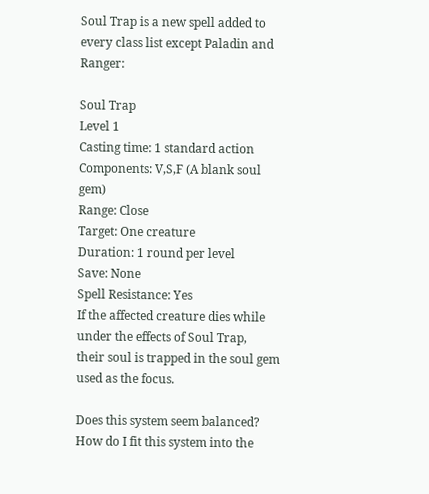Soul Trap is a new spell added to every class list except Paladin and Ranger:

Soul Trap
Level 1
Casting time: 1 standard action
Components: V,S,F (A blank soul gem)
Range: Close
Target: One creature
Duration: 1 round per level
Save: None
Spell Resistance: Yes
If the affected creature dies while under the effects of Soul Trap,
their soul is trapped in the soul gem used as the focus.

Does this system seem balanced? How do I fit this system into the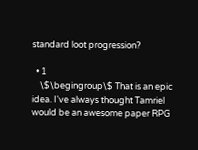standard loot progression?

  • 1
    \$\begingroup\$ That is an epic idea. I've always thought Tamriel would be an awesome paper RPG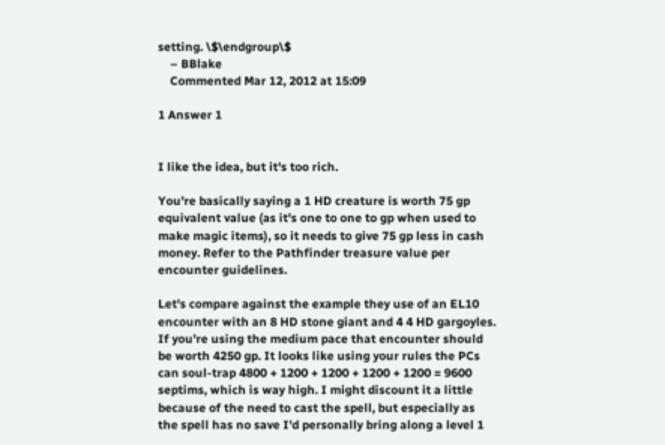setting. \$\endgroup\$
    – BBlake
    Commented Mar 12, 2012 at 15:09

1 Answer 1


I like the idea, but it's too rich.

You're basically saying a 1 HD creature is worth 75 gp equivalent value (as it's one to one to gp when used to make magic items), so it needs to give 75 gp less in cash money. Refer to the Pathfinder treasure value per encounter guidelines.

Let's compare against the example they use of an EL10 encounter with an 8 HD stone giant and 4 4 HD gargoyles. If you're using the medium pace that encounter should be worth 4250 gp. It looks like using your rules the PCs can soul-trap 4800 + 1200 + 1200 + 1200 + 1200 = 9600 septims, which is way high. I might discount it a little because of the need to cast the spell, but especially as the spell has no save I'd personally bring along a level 1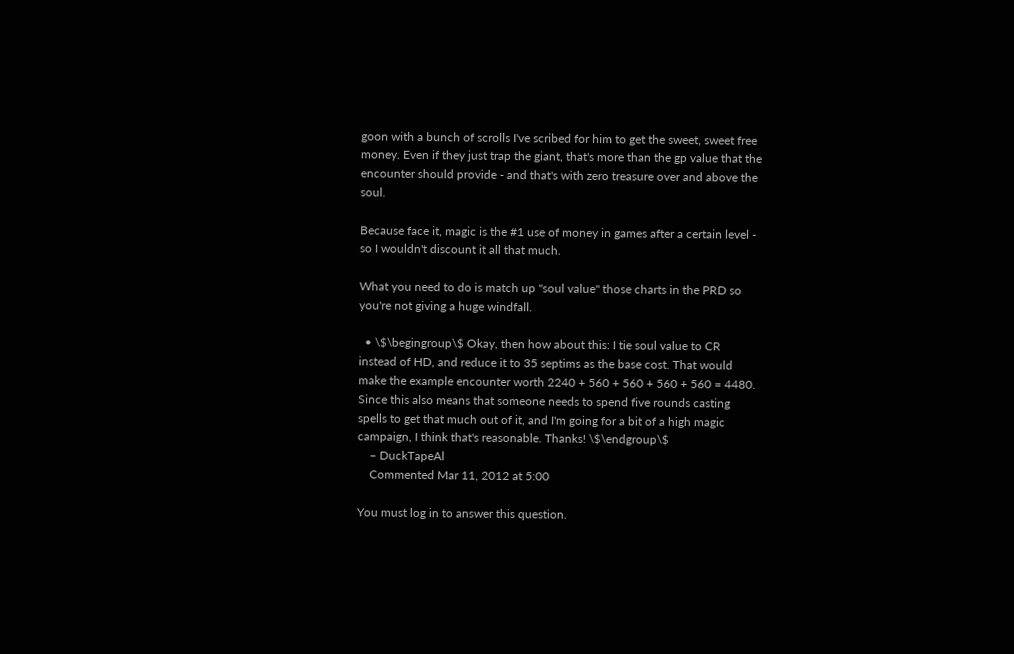goon with a bunch of scrolls I've scribed for him to get the sweet, sweet free money. Even if they just trap the giant, that's more than the gp value that the encounter should provide - and that's with zero treasure over and above the soul.

Because face it, magic is the #1 use of money in games after a certain level - so I wouldn't discount it all that much.

What you need to do is match up "soul value" those charts in the PRD so you're not giving a huge windfall.

  • \$\begingroup\$ Okay, then how about this: I tie soul value to CR instead of HD, and reduce it to 35 septims as the base cost. That would make the example encounter worth 2240 + 560 + 560 + 560 + 560 = 4480. Since this also means that someone needs to spend five rounds casting spells to get that much out of it, and I'm going for a bit of a high magic campaign, I think that's reasonable. Thanks! \$\endgroup\$
    – DuckTapeAl
    Commented Mar 11, 2012 at 5:00

You must log in to answer this question.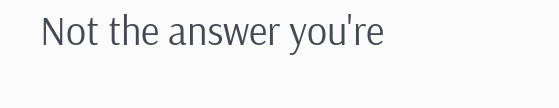Not the answer you're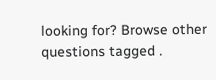looking for? Browse other questions tagged .